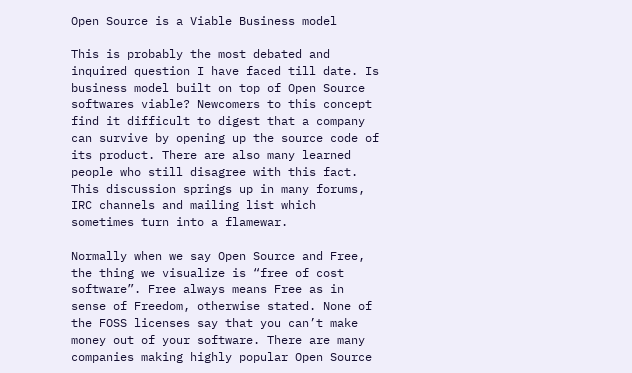Open Source is a Viable Business model

This is probably the most debated and inquired question I have faced till date. Is business model built on top of Open Source softwares viable? Newcomers to this concept find it difficult to digest that a company can survive by opening up the source code of its product. There are also many learned people who still disagree with this fact. This discussion springs up in many forums, IRC channels and mailing list which sometimes turn into a flamewar.

Normally when we say Open Source and Free, the thing we visualize is “free of cost software”. Free always means Free as in sense of Freedom, otherwise stated. None of the FOSS licenses say that you can’t make money out of your software. There are many companies making highly popular Open Source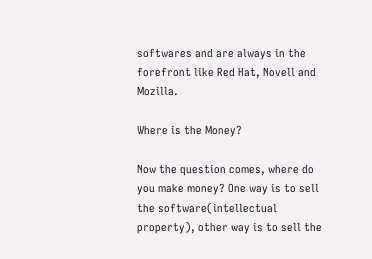softwares and are always in the forefront like Red Hat, Novell and Mozilla.

Where is the Money?

Now the question comes, where do you make money? One way is to sell the software(intellectual property), other way is to sell the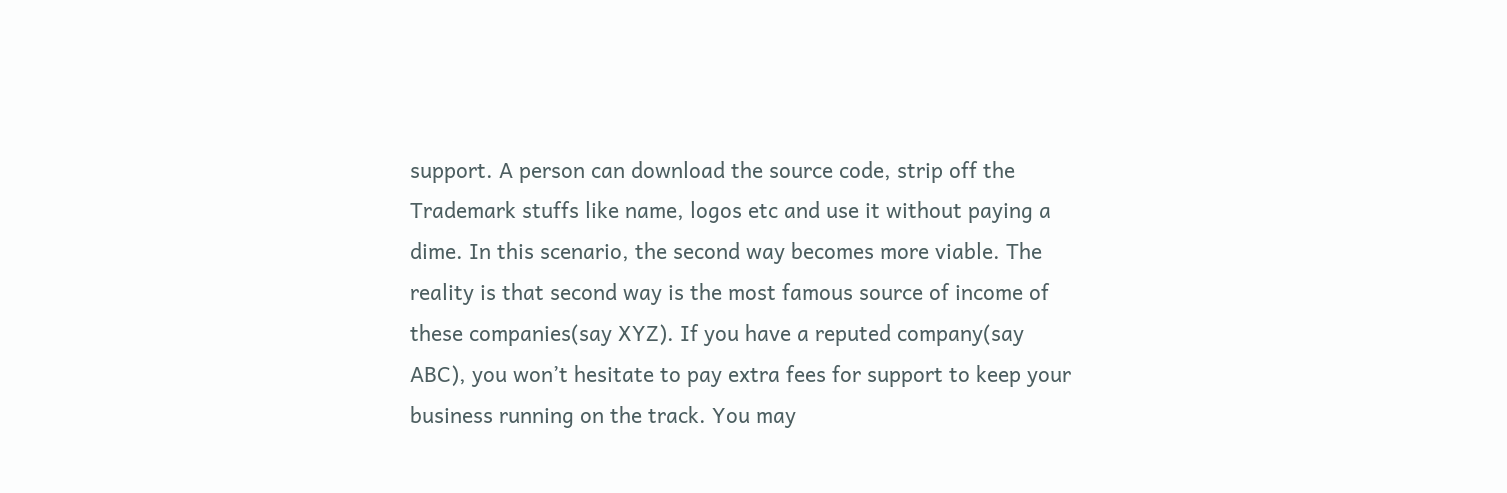support. A person can download the source code, strip off the Trademark stuffs like name, logos etc and use it without paying a dime. In this scenario, the second way becomes more viable. The reality is that second way is the most famous source of income of these companies(say XYZ). If you have a reputed company(say ABC), you won’t hesitate to pay extra fees for support to keep your business running on the track. You may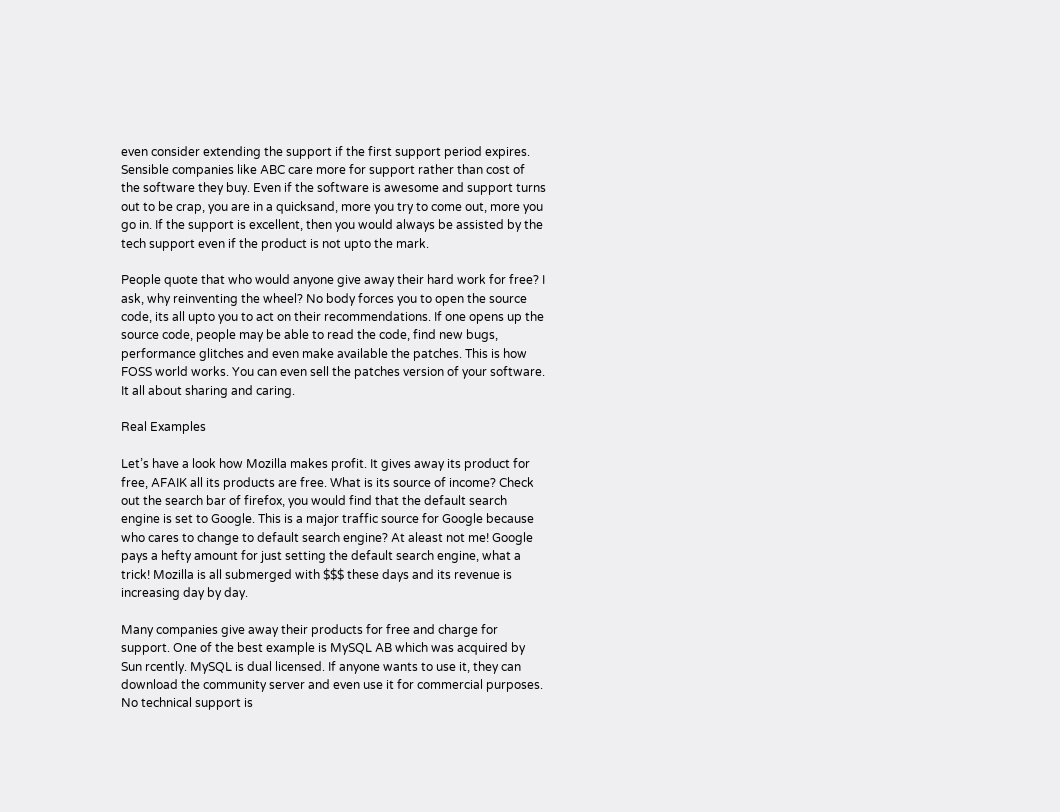even consider extending the support if the first support period expires. Sensible companies like ABC care more for support rather than cost of the software they buy. Even if the software is awesome and support turns out to be crap, you are in a quicksand, more you try to come out, more you go in. If the support is excellent, then you would always be assisted by the tech support even if the product is not upto the mark.

People quote that who would anyone give away their hard work for free? I ask, why reinventing the wheel? No body forces you to open the source code, its all upto you to act on their recommendations. If one opens up the source code, people may be able to read the code, find new bugs, performance glitches and even make available the patches. This is how FOSS world works. You can even sell the patches version of your software. It all about sharing and caring.

Real Examples

Let’s have a look how Mozilla makes profit. It gives away its product for free, AFAIK all its products are free. What is its source of income? Check out the search bar of firefox, you would find that the default search engine is set to Google. This is a major traffic source for Google because who cares to change to default search engine? At aleast not me! Google pays a hefty amount for just setting the default search engine, what a trick! Mozilla is all submerged with $$$ these days and its revenue is increasing day by day.

Many companies give away their products for free and charge for support. One of the best example is MySQL AB which was acquired by Sun rcently. MySQL is dual licensed. If anyone wants to use it, they can download the community server and even use it for commercial purposes. No technical support is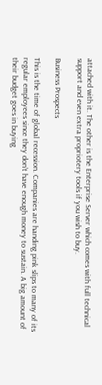attached with it. The other is the Enterprise Server which comes with full technical support and even extra propriotery tools if you wish to buy.

Business Prospects

This is the time of global recession. Companies are handing pink slips to many of its regular employees since they don’t have enough money to sustain. A big amount of their budget goes in buying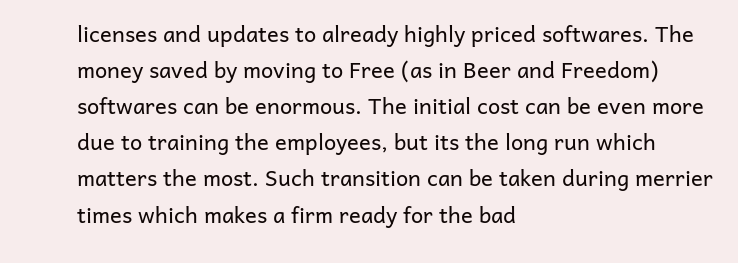licenses and updates to already highly priced softwares. The money saved by moving to Free (as in Beer and Freedom) softwares can be enormous. The initial cost can be even more due to training the employees, but its the long run which matters the most. Such transition can be taken during merrier times which makes a firm ready for the bad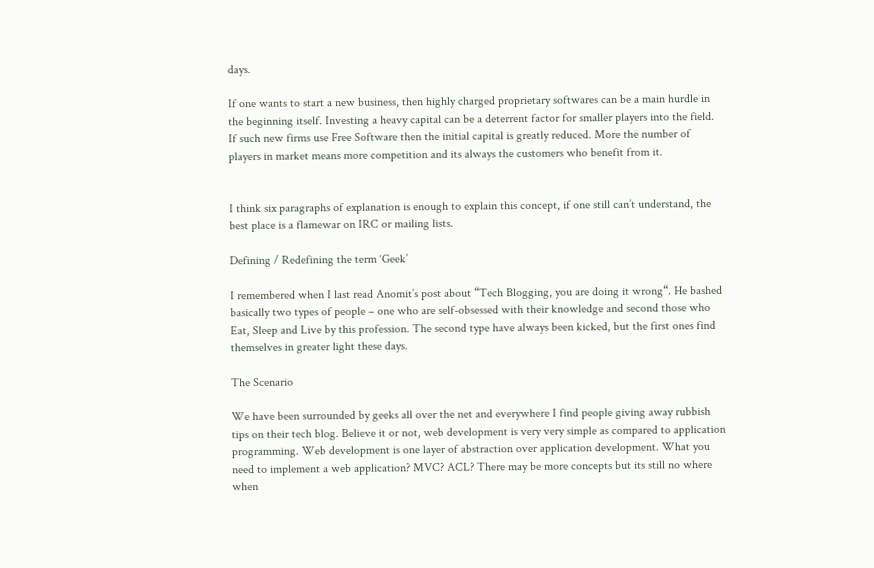days.

If one wants to start a new business, then highly charged proprietary softwares can be a main hurdle in the beginning itself. Investing a heavy capital can be a deterrent factor for smaller players into the field. If such new firms use Free Software then the initial capital is greatly reduced. More the number of players in market means more competition and its always the customers who benefit from it.


I think six paragraphs of explanation is enough to explain this concept, if one still can’t understand, the best place is a flamewar on IRC or mailing lists.

Defining / Redefining the term ‘Geek’

I remembered when I last read Anomit’s post about “Tech Blogging, you are doing it wrong“. He bashed basically two types of people – one who are self-obsessed with their knowledge and second those who Eat, Sleep and Live by this profession. The second type have always been kicked, but the first ones find themselves in greater light these days.

The Scenario

We have been surrounded by geeks all over the net and everywhere I find people giving away rubbish tips on their tech blog. Believe it or not, web development is very very simple as compared to application programming. Web development is one layer of abstraction over application development. What you need to implement a web application? MVC? ACL? There may be more concepts but its still no where when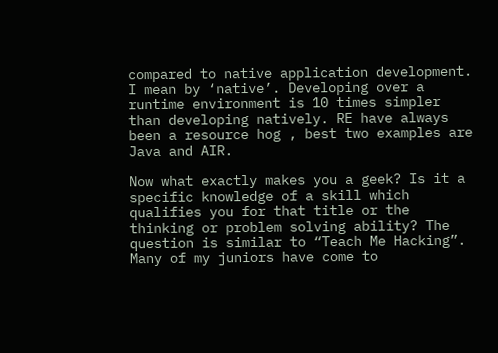compared to native application development. I mean by ‘native’. Developing over a runtime environment is 10 times simpler than developing natively. RE have always been a resource hog , best two examples are Java and AIR.

Now what exactly makes you a geek? Is it a specific knowledge of a skill which qualifies you for that title or the thinking or problem solving ability? The question is similar to “Teach Me Hacking”. Many of my juniors have come to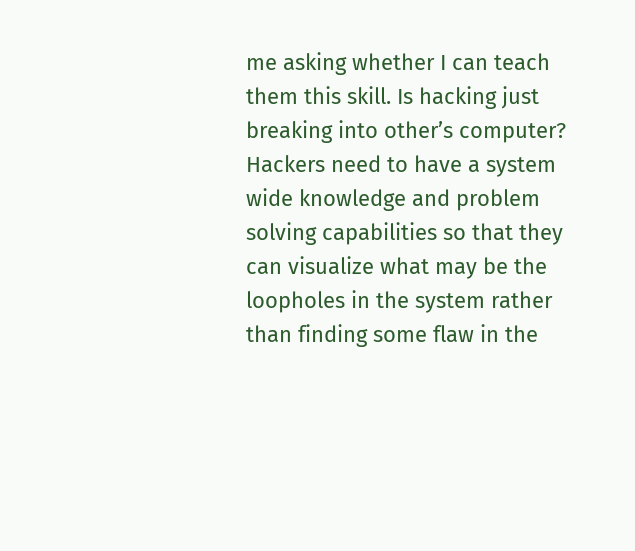me asking whether I can teach them this skill. Is hacking just breaking into other’s computer? Hackers need to have a system wide knowledge and problem solving capabilities so that they can visualize what may be the loopholes in the system rather than finding some flaw in the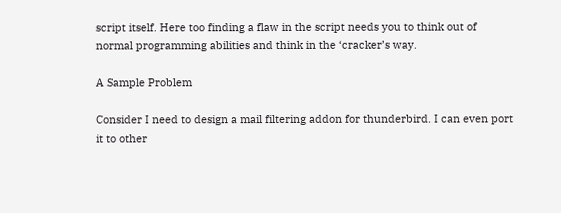script itself. Here too finding a flaw in the script needs you to think out of normal programming abilities and think in the ‘cracker’s way.

A Sample Problem

Consider I need to design a mail filtering addon for thunderbird. I can even port it to other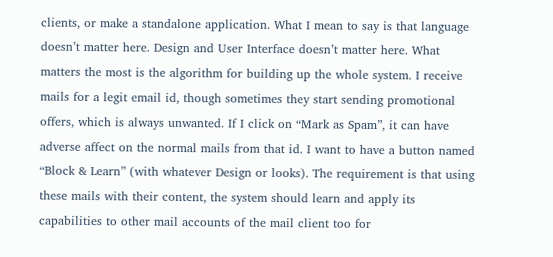clients, or make a standalone application. What I mean to say is that language doesn’t matter here. Design and User Interface doesn’t matter here. What matters the most is the algorithm for building up the whole system. I receive mails for a legit email id, though sometimes they start sending promotional offers, which is always unwanted. If I click on “Mark as Spam”, it can have adverse affect on the normal mails from that id. I want to have a button named “Block & Learn” (with whatever Design or looks). The requirement is that using these mails with their content, the system should learn and apply its capabilities to other mail accounts of the mail client too for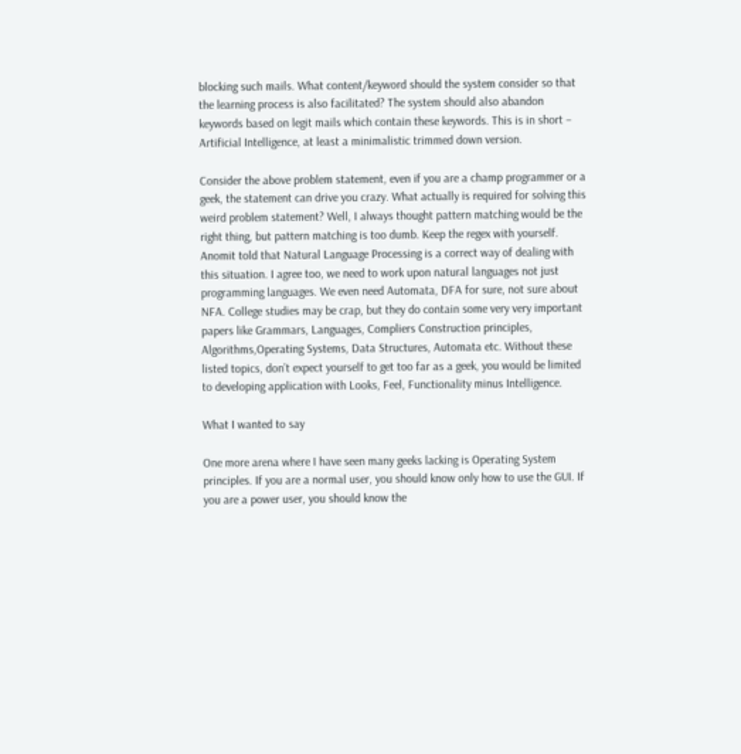blocking such mails. What content/keyword should the system consider so that the learning process is also facilitated? The system should also abandon keywords based on legit mails which contain these keywords. This is in short – Artificial Intelligence, at least a minimalistic trimmed down version.

Consider the above problem statement, even if you are a champ programmer or a geek, the statement can drive you crazy. What actually is required for solving this weird problem statement? Well, I always thought pattern matching would be the right thing, but pattern matching is too dumb. Keep the regex with yourself. Anomit told that Natural Language Processing is a correct way of dealing with this situation. I agree too, we need to work upon natural languages not just programming languages. We even need Automata, DFA for sure, not sure about NFA. College studies may be crap, but they do contain some very very important papers like Grammars, Languages, Compliers Construction principles, Algorithms,Operating Systems, Data Structures, Automata etc. Without these listed topics, don’t expect yourself to get too far as a geek, you would be limited to developing application with Looks, Feel, Functionality minus Intelligence.

What I wanted to say

One more arena where I have seen many geeks lacking is Operating System principles. If you are a normal user, you should know only how to use the GUI. If you are a power user, you should know the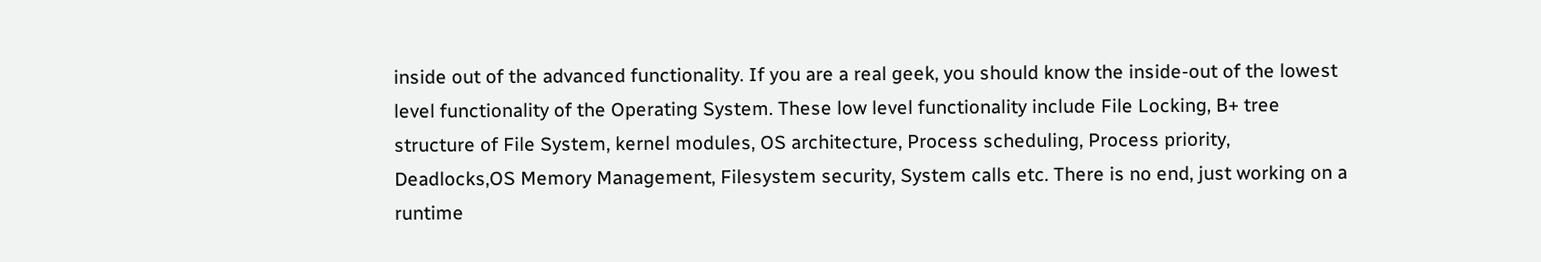inside out of the advanced functionality. If you are a real geek, you should know the inside-out of the lowest level functionality of the Operating System. These low level functionality include File Locking, B+ tree structure of File System, kernel modules, OS architecture, Process scheduling, Process priority, Deadlocks,OS Memory Management, Filesystem security, System calls etc. There is no end, just working on a runtime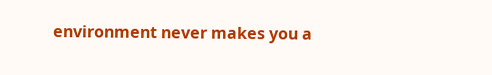environment never makes you a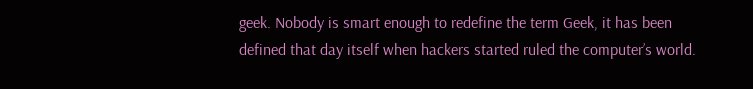geek. Nobody is smart enough to redefine the term Geek, it has been defined that day itself when hackers started ruled the computer’s world.